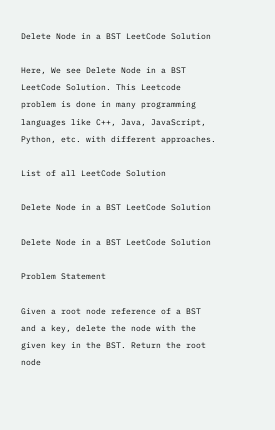Delete Node in a BST LeetCode Solution

Here, We see Delete Node in a BST LeetCode Solution. This Leetcode problem is done in many programming languages like C++, Java, JavaScript, Python, etc. with different approaches.

List of all LeetCode Solution

Delete Node in a BST LeetCode Solution

Delete Node in a BST LeetCode Solution

Problem Statement

Given a root node reference of a BST and a key, delete the node with the given key in the BST. Return the root node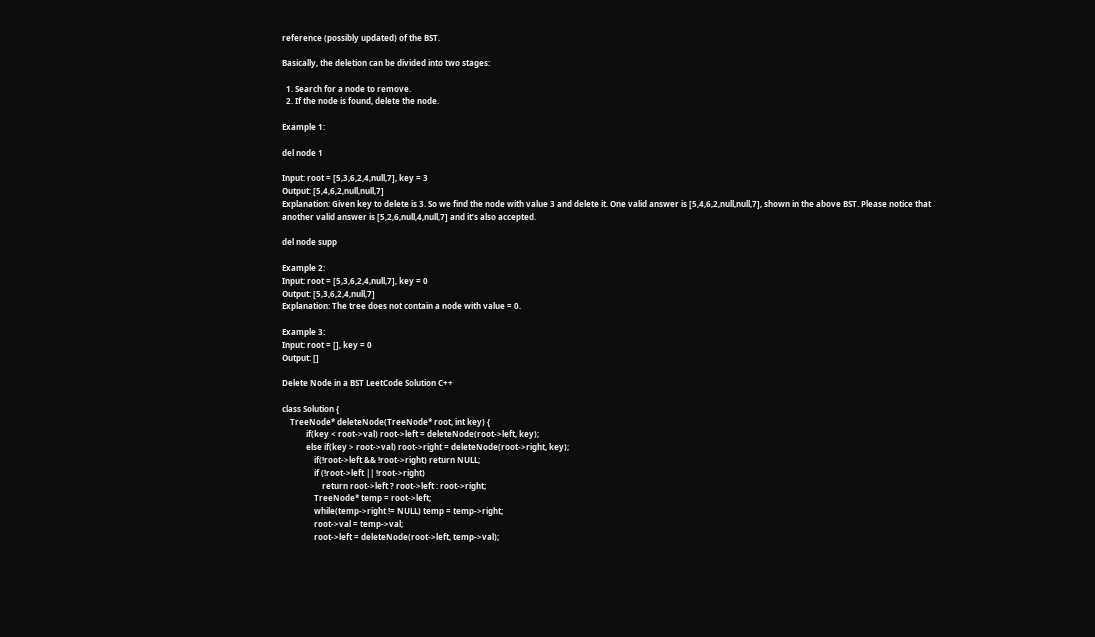reference (possibly updated) of the BST.

Basically, the deletion can be divided into two stages:

  1. Search for a node to remove.
  2. If the node is found, delete the node.

Example 1:

del node 1

Input: root = [5,3,6,2,4,null,7], key = 3
Output: [5,4,6,2,null,null,7]
Explanation: Given key to delete is 3. So we find the node with value 3 and delete it. One valid answer is [5,4,6,2,null,null,7], shown in the above BST. Please notice that another valid answer is [5,2,6,null,4,null,7] and it’s also accepted.

del node supp

Example 2:
Input: root = [5,3,6,2,4,null,7], key = 0
Output: [5,3,6,2,4,null,7]
Explanation: The tree does not contain a node with value = 0.

Example 3:
Input: root = [], key = 0
Output: []

Delete Node in a BST LeetCode Solution C++

class Solution {
    TreeNode* deleteNode(TreeNode* root, int key) {
            if(key < root->val) root->left = deleteNode(root->left, key);
            else if(key > root->val) root->right = deleteNode(root->right, key);
                if(!root->left && !root->right) return NULL;
                if (!root->left || !root->right)
                    return root->left ? root->left : root->right;
                TreeNode* temp = root->left;
                while(temp->right != NULL) temp = temp->right;
                root->val = temp->val;
                root->left = deleteNode(root->left, temp->val);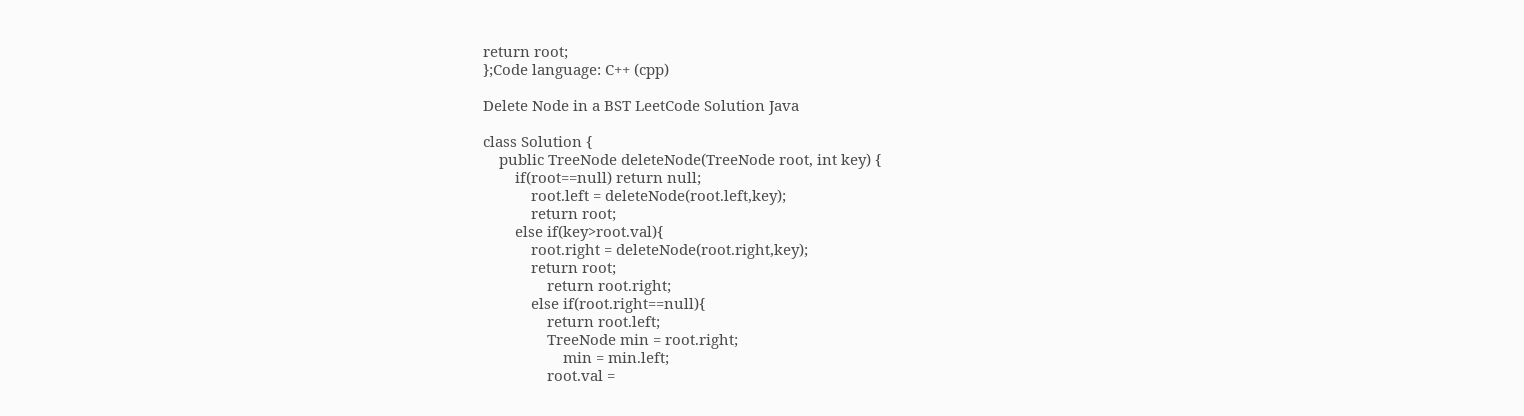return root;
};Code language: C++ (cpp)

Delete Node in a BST LeetCode Solution Java

class Solution {
    public TreeNode deleteNode(TreeNode root, int key) {
        if(root==null) return null;
            root.left = deleteNode(root.left,key);
            return root;
        else if(key>root.val){
            root.right = deleteNode(root.right,key);
            return root;
                return root.right;
            else if(root.right==null){
                return root.left;
                TreeNode min = root.right;
                    min = min.left;
                root.val =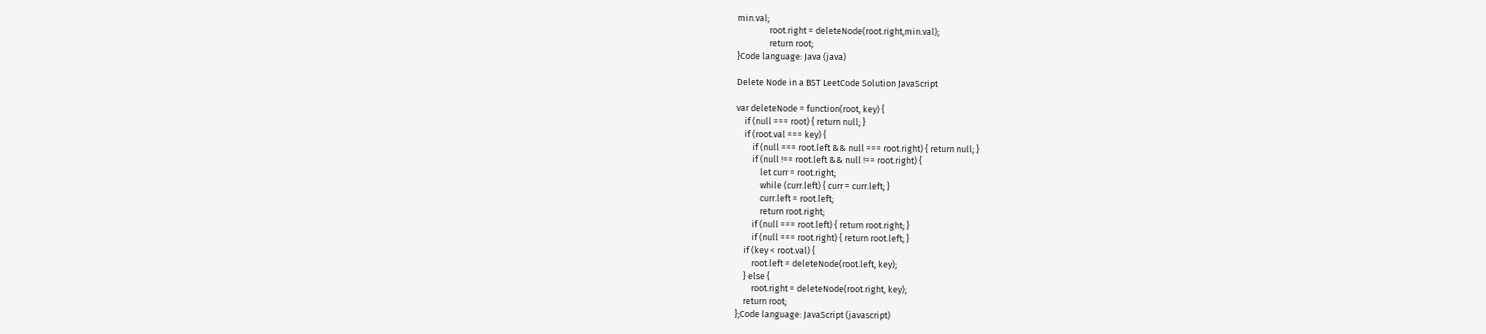min.val;
                root.right = deleteNode(root.right,min.val);
                return root;
}Code language: Java (java)

Delete Node in a BST LeetCode Solution JavaScript

var deleteNode = function(root, key) {
    if (null === root) { return null; }
    if (root.val === key) {
        if (null === root.left && null === root.right) { return null; }
        if (null !== root.left && null !== root.right) {
            let curr = root.right;
            while (curr.left) { curr = curr.left; }
            curr.left = root.left;
            return root.right;
        if (null === root.left) { return root.right; }
        if (null === root.right) { return root.left; }
    if (key < root.val) {
        root.left = deleteNode(root.left, key);
    } else {
        root.right = deleteNode(root.right, key);
    return root;
};Code language: JavaScript (javascript)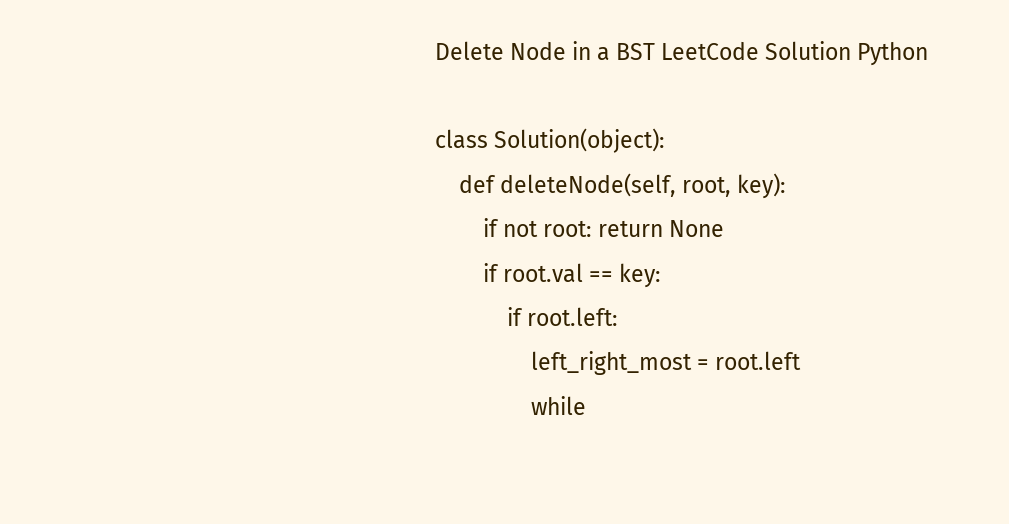Delete Node in a BST LeetCode Solution Python

class Solution(object):
    def deleteNode(self, root, key):
        if not root: return None
        if root.val == key:
            if root.left:
                left_right_most = root.left
                while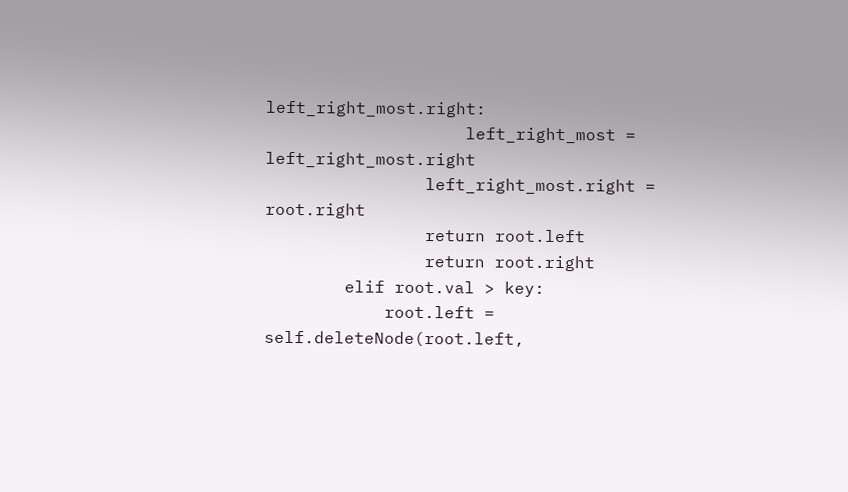left_right_most.right:
                    left_right_most = left_right_most.right
                left_right_most.right = root.right
                return root.left
                return root.right
        elif root.val > key:
            root.left = self.deleteNode(root.left,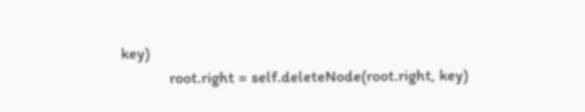key)
            root.right = self.deleteNode(root.right, key)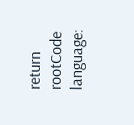return rootCode language: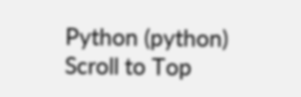Python (python)
Scroll to Top